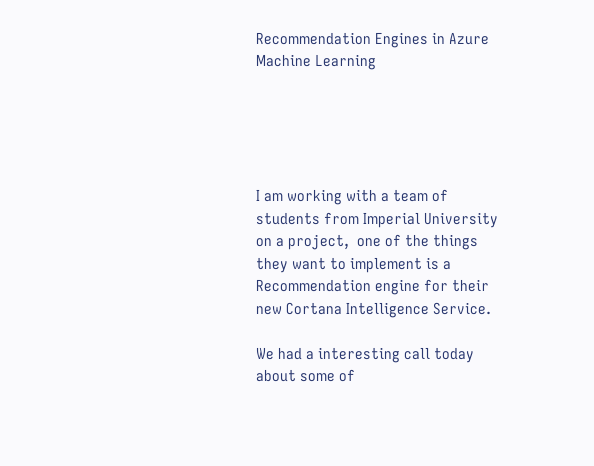Recommendation Engines in Azure Machine Learning





I am working with a team of students from Imperial University on a project,  one of the things they want to implement is a Recommendation engine for their new Cortana Intelligence Service.

We had a interesting call today about some of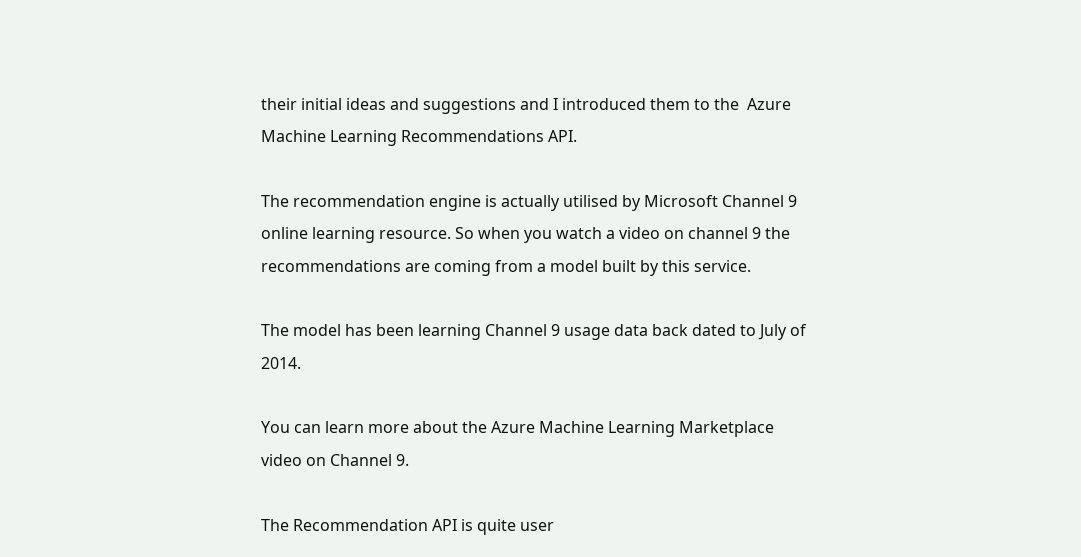their initial ideas and suggestions and I introduced them to the  Azure Machine Learning Recommendations API.

The recommendation engine is actually utilised by Microsoft Channel 9 online learning resource. So when you watch a video on channel 9 the recommendations are coming from a model built by this service.

The model has been learning Channel 9 usage data back dated to July of 2014.

You can learn more about the Azure Machine Learning Marketplace video on Channel 9.

The Recommendation API is quite user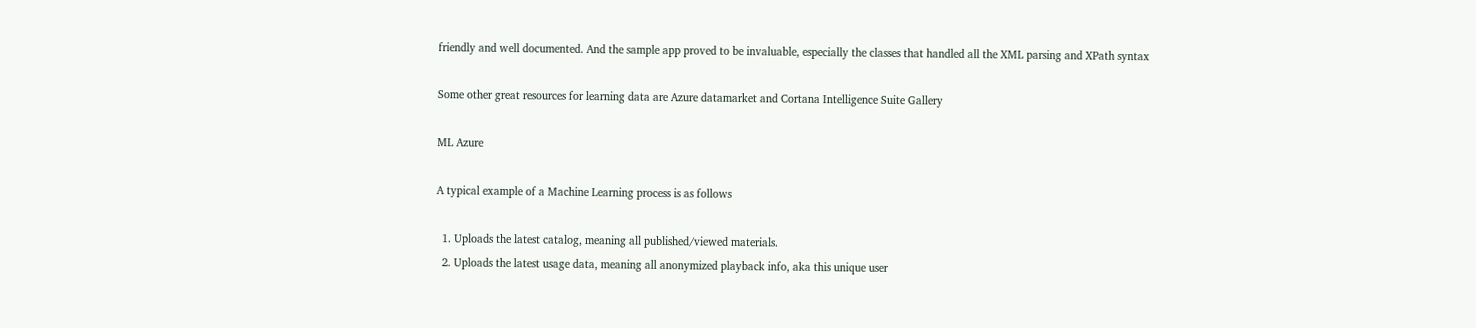friendly and well documented. And the sample app proved to be invaluable, especially the classes that handled all the XML parsing and XPath syntax

Some other great resources for learning data are Azure datamarket and Cortana Intelligence Suite Gallery

ML Azure

A typical example of a Machine Learning process is as follows

  1. Uploads the latest catalog, meaning all published/viewed materials.
  2. Uploads the latest usage data, meaning all anonymized playback info, aka this unique user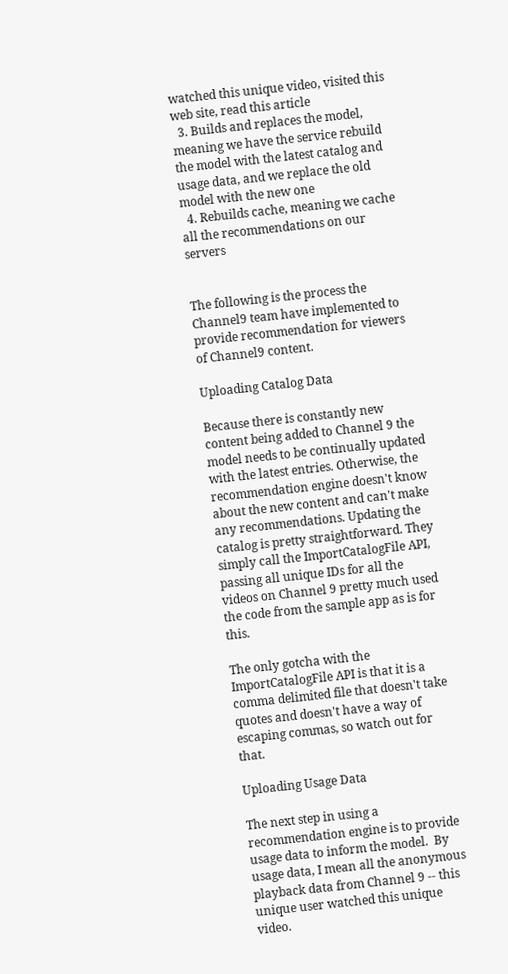watched this unique video, visited this web site, read this article
  3. Builds and replaces the model, meaning we have the service rebuild the model with the latest catalog and usage data, and we replace the old model with the new one
  4. Rebuilds cache, meaning we cache all the recommendations on our servers


The following is the process the Channel9 team have implemented to provide recommendation for viewers of Channel9 content.

Uploading Catalog Data

Because there is constantly new content being added to Channel 9 the model needs to be continually updated with the latest entries. Otherwise, the recommendation engine doesn't know about the new content and can't make any recommendations. Updating the catalog is pretty straightforward. They simply call the ImportCatalogFile API, passing all unique IDs for all the videos on Channel 9 pretty much used the code from the sample app as is for this.

The only gotcha with the ImportCatalogFile API is that it is a comma delimited file that doesn't take quotes and doesn't have a way of escaping commas, so watch out for that.

Uploading Usage Data

The next step in using a recommendation engine is to provide usage data to inform the model.  By usage data, I mean all the anonymous playback data from Channel 9 -- this unique user watched this unique video.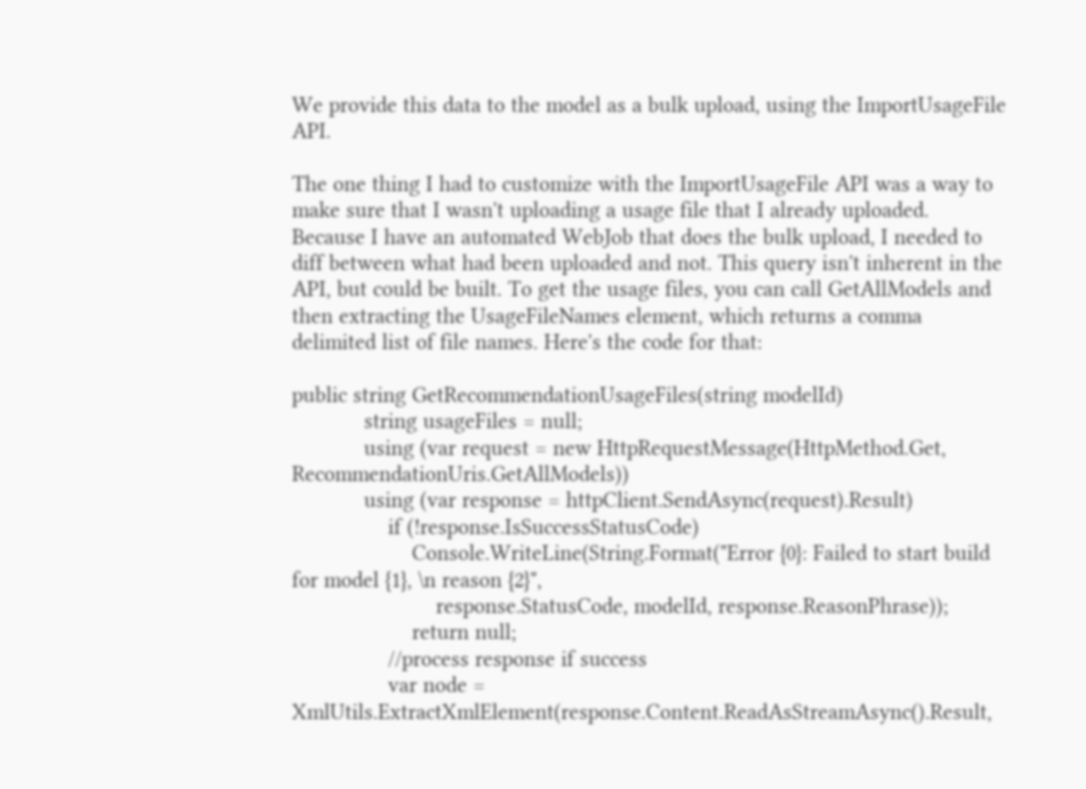We provide this data to the model as a bulk upload, using the ImportUsageFile API.

The one thing I had to customize with the ImportUsageFile API was a way to make sure that I wasn't uploading a usage file that I already uploaded. Because I have an automated WebJob that does the bulk upload, I needed to diff between what had been uploaded and not. This query isn't inherent in the API, but could be built. To get the usage files, you can call GetAllModels and then extracting the UsageFileNames element, which returns a comma delimited list of file names. Here's the code for that:

public string GetRecommendationUsageFiles(string modelId)
            string usageFiles = null;
            using (var request = new HttpRequestMessage(HttpMethod.Get, RecommendationUris.GetAllModels))
            using (var response = httpClient.SendAsync(request).Result)
                if (!response.IsSuccessStatusCode)
                    Console.WriteLine(String.Format("Error {0}: Failed to start build for model {1}, \n reason {2}",
                        response.StatusCode, modelId, response.ReasonPhrase));
                    return null;
                //process response if success
                var node = XmlUtils.ExtractXmlElement(response.Content.ReadAsStreamAsync().Result,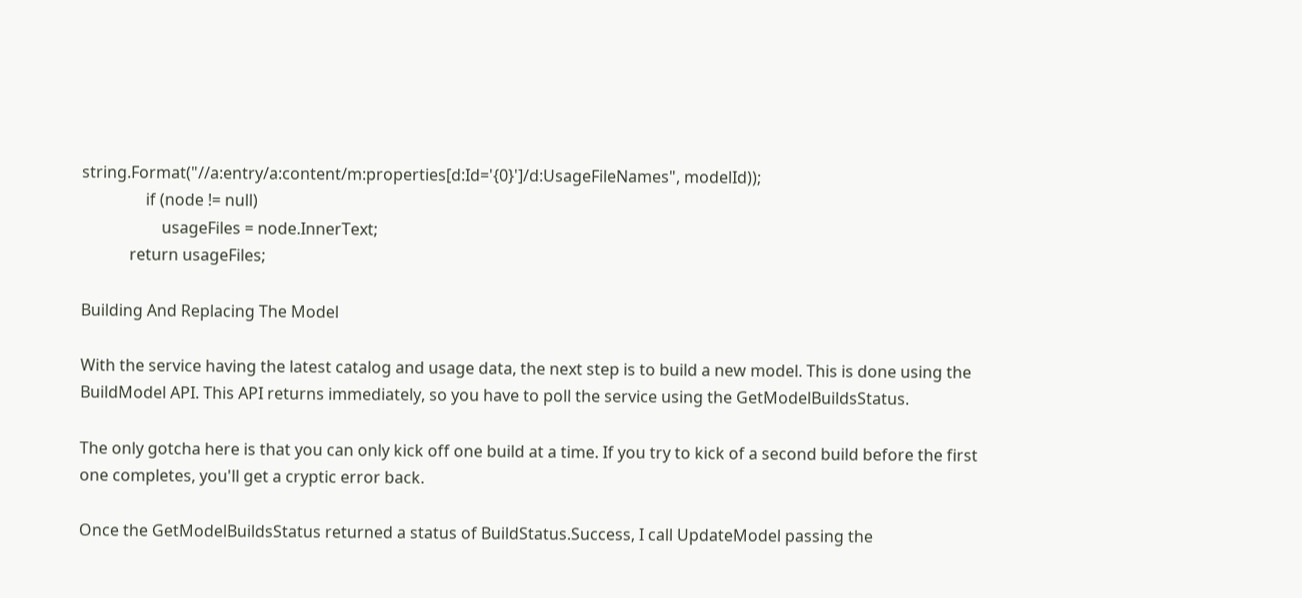string.Format("//a:entry/a:content/m:properties[d:Id='{0}']/d:UsageFileNames", modelId));
                if (node != null)
                    usageFiles = node.InnerText;
            return usageFiles;

Building And Replacing The Model

With the service having the latest catalog and usage data, the next step is to build a new model. This is done using the BuildModel API. This API returns immediately, so you have to poll the service using the GetModelBuildsStatus.

The only gotcha here is that you can only kick off one build at a time. If you try to kick of a second build before the first one completes, you'll get a cryptic error back.

Once the GetModelBuildsStatus returned a status of BuildStatus.Success, I call UpdateModel passing the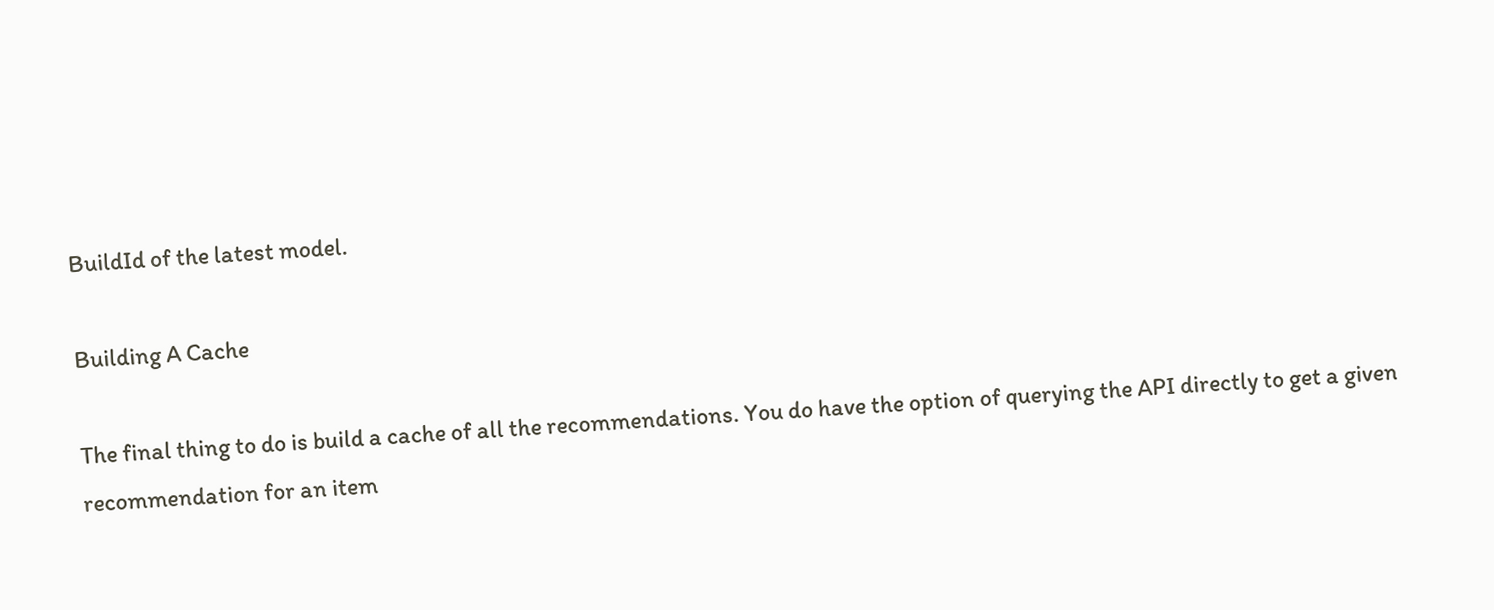BuildId of the latest model.

Building A Cache

The final thing to do is build a cache of all the recommendations. You do have the option of querying the API directly to get a given recommendation for an item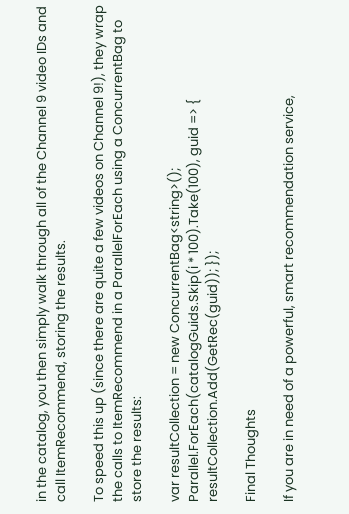in the catalog, you then simply walk through all of the Channel 9 video IDs and call ItemRecommend, storing the results.

To speed this up (since there are quite a few videos on Channel 9!), they wrap the calls to ItemRecommend in a ParallelForEach using a ConcurrentBag to store the results:

var resultCollection = new ConcurrentBag<string>();
Parallel.ForEach(catalogGuids.Skip(i * 100).Take(100), guid => { resultCollection.Add(GetRec(guid)); });

Final Thoughts

If you are in need of a powerful, smart recommendation service,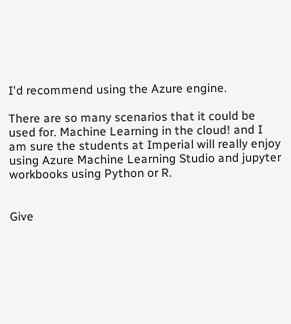I'd recommend using the Azure engine.

There are so many scenarios that it could be used for. Machine Learning in the cloud! and I am sure the students at Imperial will really enjoy using Azure Machine Learning Studio and jupyter workbooks using Python or R.


Give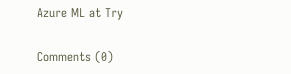Azure ML at Try

Comments (0)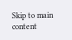Skip to main content